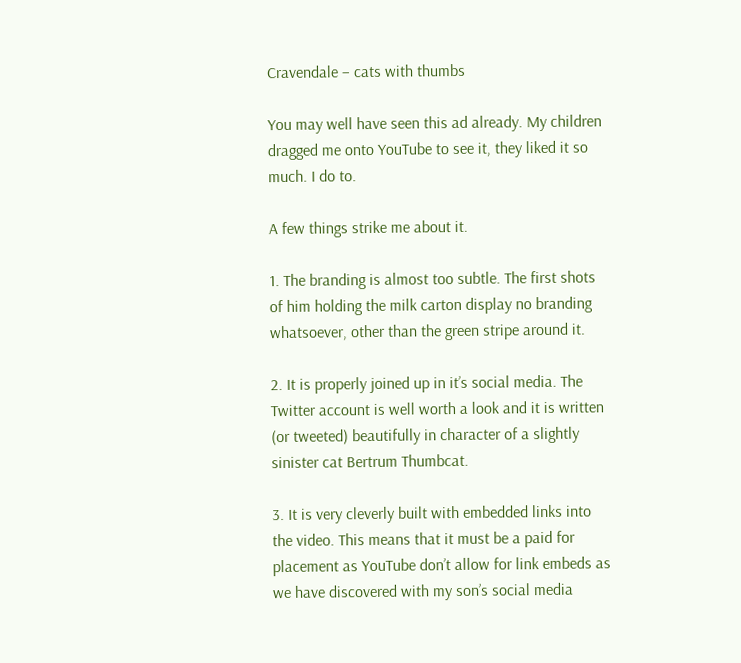Cravendale – cats with thumbs

You may well have seen this ad already. My children dragged me onto YouTube to see it, they liked it so much. I do to.

A few things strike me about it.

1. The branding is almost too subtle. The first shots of him holding the milk carton display no branding whatsoever, other than the green stripe around it.

2. It is properly joined up in it’s social media. The Twitter account is well worth a look and it is written (or tweeted) beautifully in character of a slightly sinister cat Bertrum Thumbcat.

3. It is very cleverly built with embedded links into the video. This means that it must be a paid for placement as YouTube don’t allow for link embeds as we have discovered with my son’s social media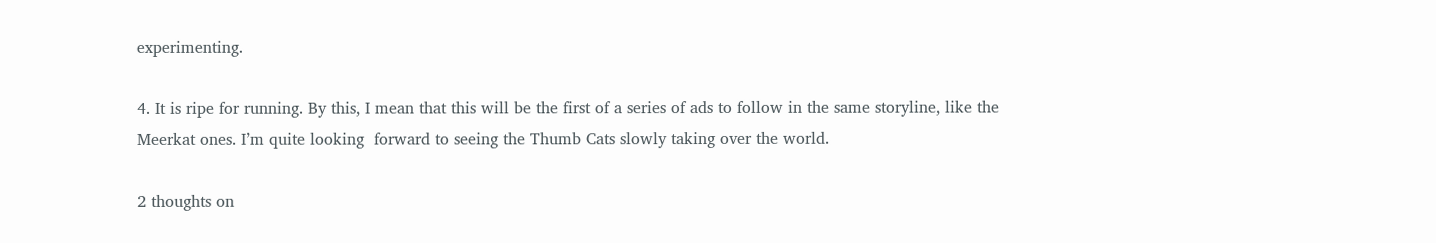experimenting.

4. It is ripe for running. By this, I mean that this will be the first of a series of ads to follow in the same storyline, like the Meerkat ones. I’m quite looking  forward to seeing the Thumb Cats slowly taking over the world.

2 thoughts on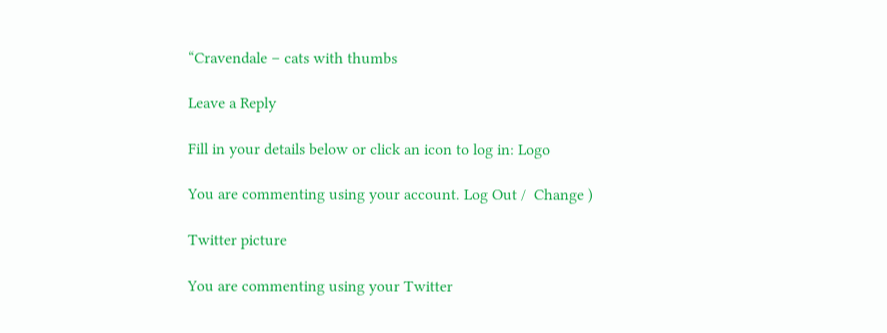“Cravendale – cats with thumbs

Leave a Reply

Fill in your details below or click an icon to log in: Logo

You are commenting using your account. Log Out /  Change )

Twitter picture

You are commenting using your Twitter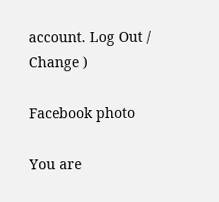account. Log Out /  Change )

Facebook photo

You are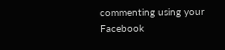commenting using your Facebook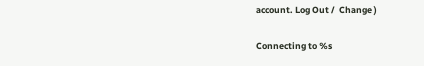account. Log Out /  Change )

Connecting to %s